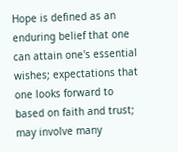Hope is defined as an enduring belief that one can attain one's essential wishes; expectations that one looks forward to based on faith and trust; may involve many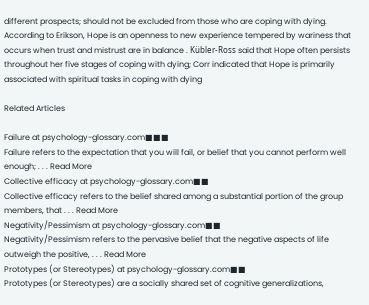different prospects; should not be excluded from those who are coping with dying. According to Erikson, Hope is an openness to new experience tempered by wariness that occurs when trust and mistrust are in balance . Kübler-Ross said that Hope often persists throughout her five stages of coping with dying; Corr indicated that Hope is primarily associated with spiritual tasks in coping with dying

Related Articles

Failure at psychology-glossary.com■■■
Failure refers to the expectation that you will fail, or belief that you cannot perform well enough; . . . Read More
Collective efficacy at psychology-glossary.com■■
Collective efficacy refers to the belief shared among a substantial portion of the group members, that . . . Read More
Negativity/Pessimism at psychology-glossary.com■■
Negativity/Pessimism refers to the pervasive belief that the negative aspects of life outweigh the positive, . . . Read More
Prototypes (or Stereotypes) at psychology-glossary.com■■
Prototypes (or Stereotypes) are a socially shared set of cognitive generalizations,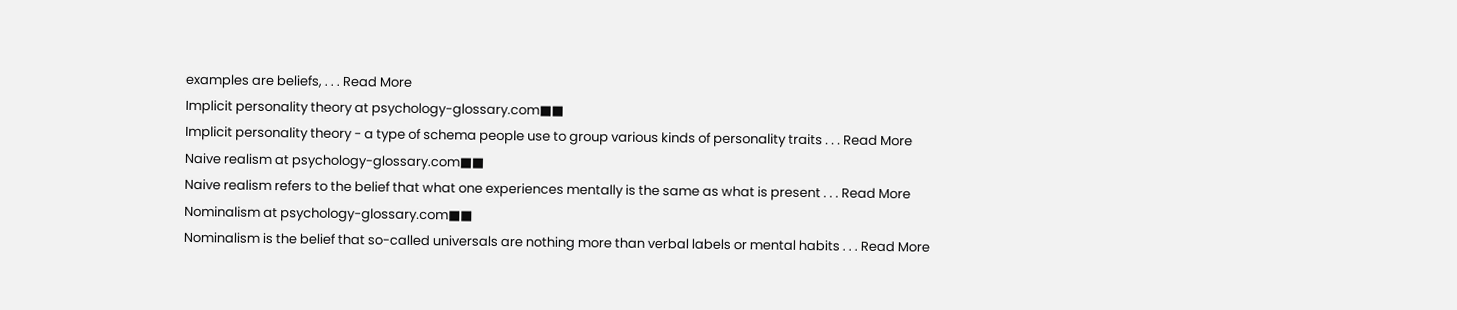examples are beliefs, . . . Read More
Implicit personality theory at psychology-glossary.com■■
Implicit personality theory - a type of schema people use to group various kinds of personality traits . . . Read More
Naive realism at psychology-glossary.com■■
Naive realism refers to the belief that what one experiences mentally is the same as what is present . . . Read More
Nominalism at psychology-glossary.com■■
Nominalism is the belief that so-called universals are nothing more than verbal labels or mental habits . . . Read More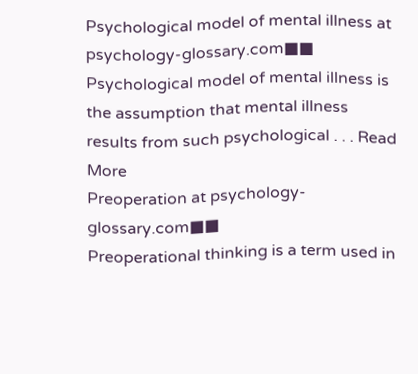Psychological model of mental illness at psychology-glossary.com■■
Psychological model of mental illness is the assumption that mental illness results from such psychological . . . Read More
Preoperation at psychology-glossary.com■■
Preoperational thinking is a term used in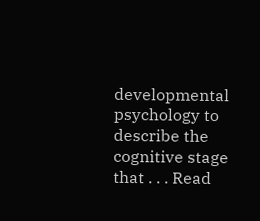developmental psychology to describe the cognitive stage that . . . Read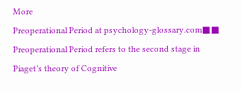More
Preoperational Period at psychology-glossary.com■■
Preoperational Period refers to the second stage in Piaget’s theory of Cognitive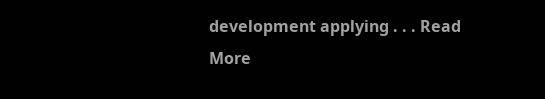development applying . . . Read More